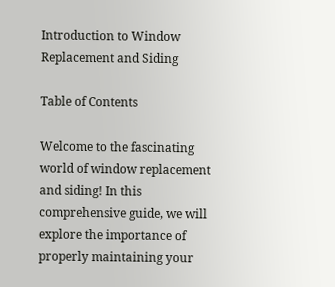Introduction to Window Replacement and Siding

Table of Contents

Welcome to the fascinating world of window replacement and siding! In this comprehensive guide, we will explore the importance of properly maintaining your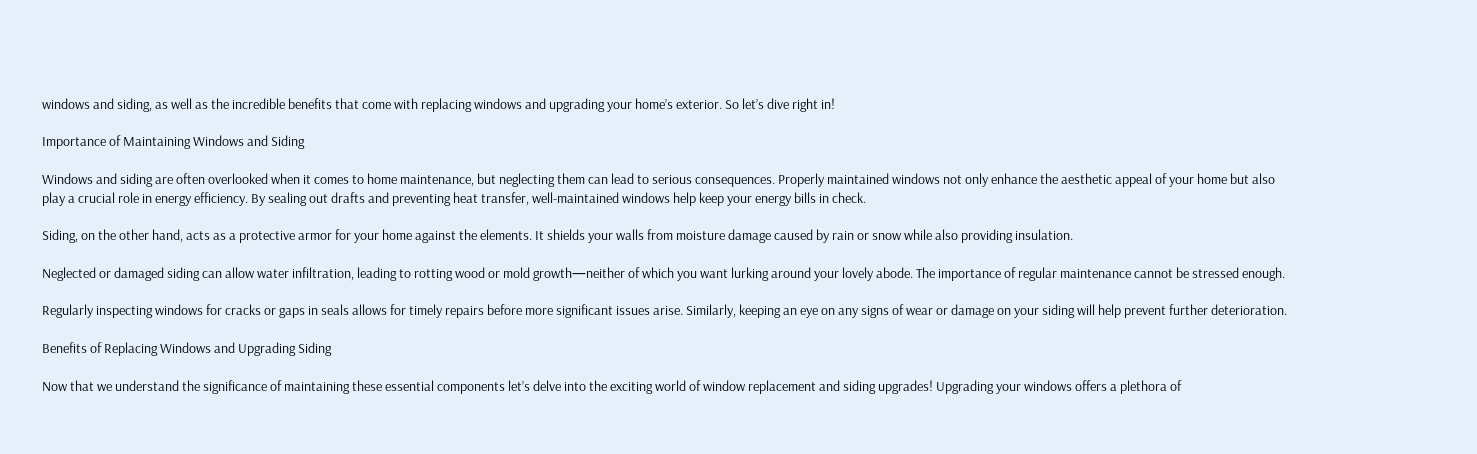windows and siding, as well as the incredible benefits that come with replacing windows and upgrading your home’s exterior. So let’s dive right in!

Importance of Maintaining Windows and Siding

Windows and siding are often overlooked when it comes to home maintenance, but neglecting them can lead to serious consequences. Properly maintained windows not only enhance the aesthetic appeal of your home but also play a crucial role in energy efficiency. By sealing out drafts and preventing heat transfer, well-maintained windows help keep your energy bills in check.

Siding, on the other hand, acts as a protective armor for your home against the elements. It shields your walls from moisture damage caused by rain or snow while also providing insulation.

Neglected or damaged siding can allow water infiltration, leading to rotting wood or mold growth—neither of which you want lurking around your lovely abode. The importance of regular maintenance cannot be stressed enough.

Regularly inspecting windows for cracks or gaps in seals allows for timely repairs before more significant issues arise. Similarly, keeping an eye on any signs of wear or damage on your siding will help prevent further deterioration.

Benefits of Replacing Windows and Upgrading Siding

Now that we understand the significance of maintaining these essential components let’s delve into the exciting world of window replacement and siding upgrades! Upgrading your windows offers a plethora of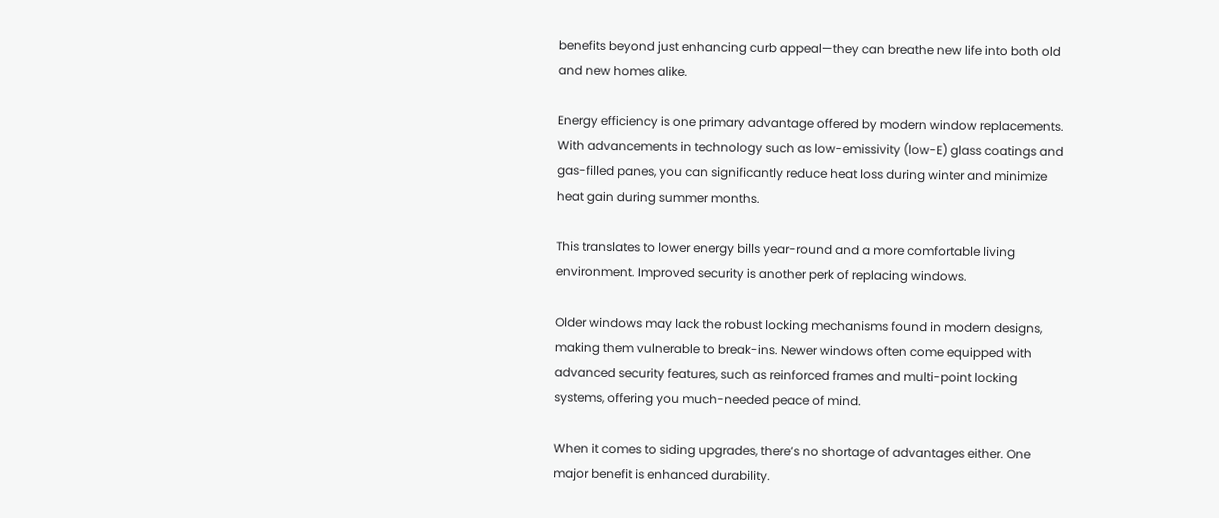benefits beyond just enhancing curb appeal—they can breathe new life into both old and new homes alike.

Energy efficiency is one primary advantage offered by modern window replacements. With advancements in technology such as low-emissivity (low-E) glass coatings and gas-filled panes, you can significantly reduce heat loss during winter and minimize heat gain during summer months.

This translates to lower energy bills year-round and a more comfortable living environment. Improved security is another perk of replacing windows.

Older windows may lack the robust locking mechanisms found in modern designs, making them vulnerable to break-ins. Newer windows often come equipped with advanced security features, such as reinforced frames and multi-point locking systems, offering you much-needed peace of mind.

When it comes to siding upgrades, there’s no shortage of advantages either. One major benefit is enhanced durability.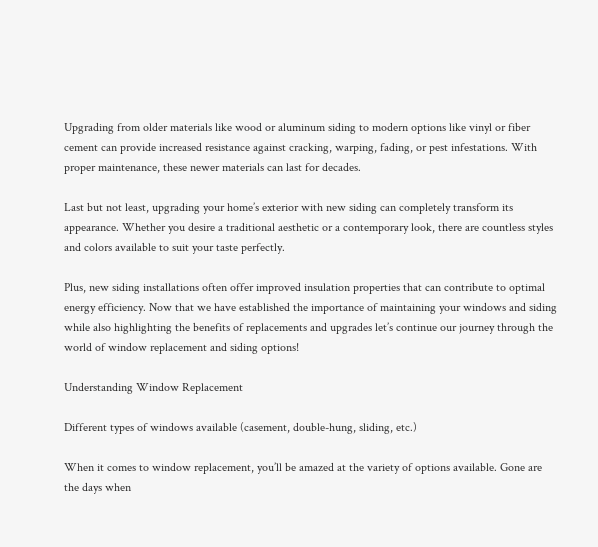Upgrading from older materials like wood or aluminum siding to modern options like vinyl or fiber cement can provide increased resistance against cracking, warping, fading, or pest infestations. With proper maintenance, these newer materials can last for decades.

Last but not least, upgrading your home’s exterior with new siding can completely transform its appearance. Whether you desire a traditional aesthetic or a contemporary look, there are countless styles and colors available to suit your taste perfectly.

Plus, new siding installations often offer improved insulation properties that can contribute to optimal energy efficiency. Now that we have established the importance of maintaining your windows and siding while also highlighting the benefits of replacements and upgrades let’s continue our journey through the world of window replacement and siding options!

Understanding Window Replacement

Different types of windows available (casement, double-hung, sliding, etc.)

When it comes to window replacement, you’ll be amazed at the variety of options available. Gone are the days when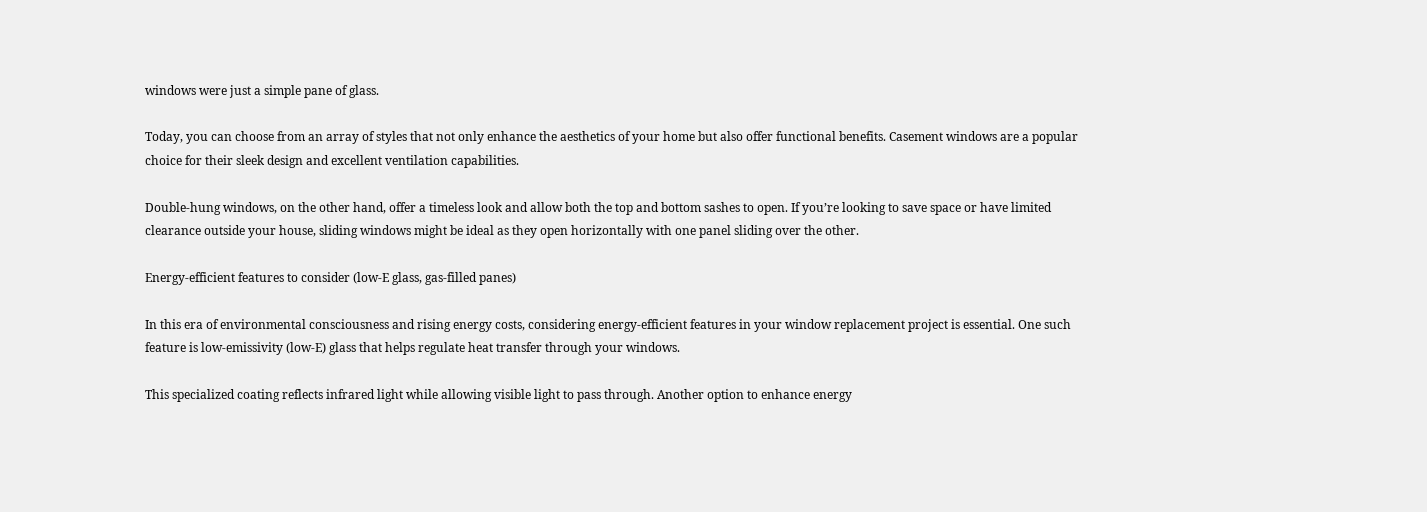windows were just a simple pane of glass.

Today, you can choose from an array of styles that not only enhance the aesthetics of your home but also offer functional benefits. Casement windows are a popular choice for their sleek design and excellent ventilation capabilities.

Double-hung windows, on the other hand, offer a timeless look and allow both the top and bottom sashes to open. If you’re looking to save space or have limited clearance outside your house, sliding windows might be ideal as they open horizontally with one panel sliding over the other.

Energy-efficient features to consider (low-E glass, gas-filled panes)

In this era of environmental consciousness and rising energy costs, considering energy-efficient features in your window replacement project is essential. One such feature is low-emissivity (low-E) glass that helps regulate heat transfer through your windows.

This specialized coating reflects infrared light while allowing visible light to pass through. Another option to enhance energy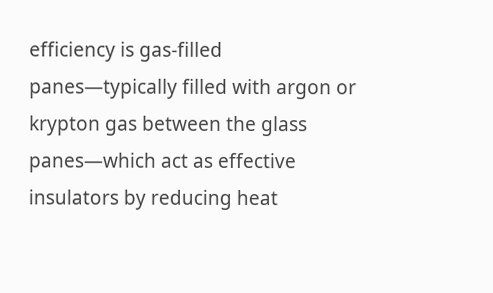efficiency is gas-filled panes—typically filled with argon or krypton gas between the glass panes—which act as effective insulators by reducing heat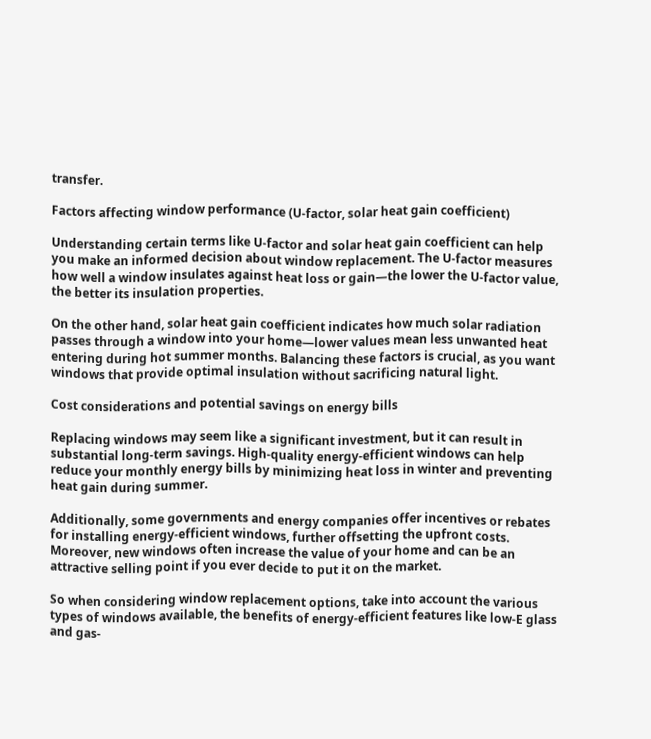transfer.

Factors affecting window performance (U-factor, solar heat gain coefficient)

Understanding certain terms like U-factor and solar heat gain coefficient can help you make an informed decision about window replacement. The U-factor measures how well a window insulates against heat loss or gain—the lower the U-factor value, the better its insulation properties.

On the other hand, solar heat gain coefficient indicates how much solar radiation passes through a window into your home—lower values mean less unwanted heat entering during hot summer months. Balancing these factors is crucial, as you want windows that provide optimal insulation without sacrificing natural light.

Cost considerations and potential savings on energy bills

Replacing windows may seem like a significant investment, but it can result in substantial long-term savings. High-quality energy-efficient windows can help reduce your monthly energy bills by minimizing heat loss in winter and preventing heat gain during summer.

Additionally, some governments and energy companies offer incentives or rebates for installing energy-efficient windows, further offsetting the upfront costs. Moreover, new windows often increase the value of your home and can be an attractive selling point if you ever decide to put it on the market.

So when considering window replacement options, take into account the various types of windows available, the benefits of energy-efficient features like low-E glass and gas-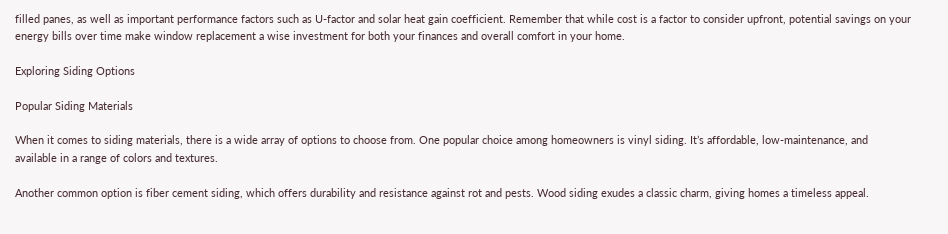filled panes, as well as important performance factors such as U-factor and solar heat gain coefficient. Remember that while cost is a factor to consider upfront, potential savings on your energy bills over time make window replacement a wise investment for both your finances and overall comfort in your home.

Exploring Siding Options

Popular Siding Materials

When it comes to siding materials, there is a wide array of options to choose from. One popular choice among homeowners is vinyl siding. It’s affordable, low-maintenance, and available in a range of colors and textures.

Another common option is fiber cement siding, which offers durability and resistance against rot and pests. Wood siding exudes a classic charm, giving homes a timeless appeal.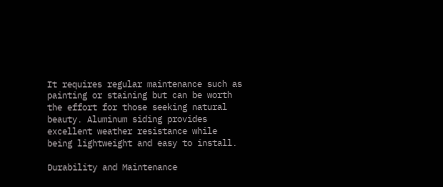It requires regular maintenance such as painting or staining but can be worth the effort for those seeking natural beauty. Aluminum siding provides excellent weather resistance while being lightweight and easy to install.

Durability and Maintenance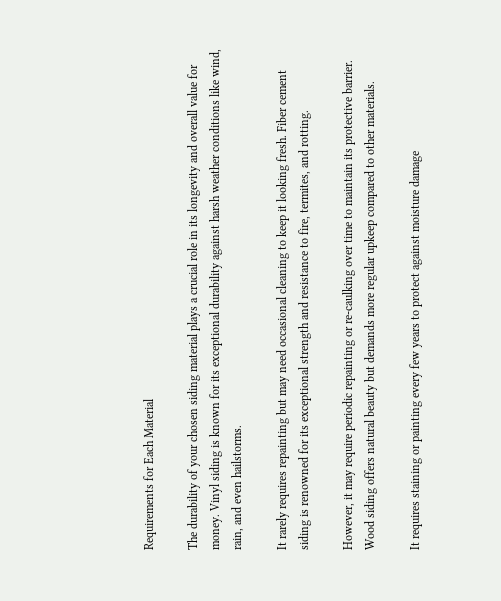Requirements for Each Material

The durability of your chosen siding material plays a crucial role in its longevity and overall value for money. Vinyl siding is known for its exceptional durability against harsh weather conditions like wind, rain, and even hailstorms.

It rarely requires repainting but may need occasional cleaning to keep it looking fresh. Fiber cement siding is renowned for its exceptional strength and resistance to fire, termites, and rotting.

However, it may require periodic repainting or re-caulking over time to maintain its protective barrier. Wood siding offers natural beauty but demands more regular upkeep compared to other materials.

It requires staining or painting every few years to protect against moisture damage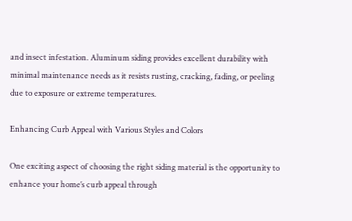and insect infestation. Aluminum siding provides excellent durability with minimal maintenance needs as it resists rusting, cracking, fading, or peeling due to exposure or extreme temperatures.

Enhancing Curb Appeal with Various Styles and Colors

One exciting aspect of choosing the right siding material is the opportunity to enhance your home’s curb appeal through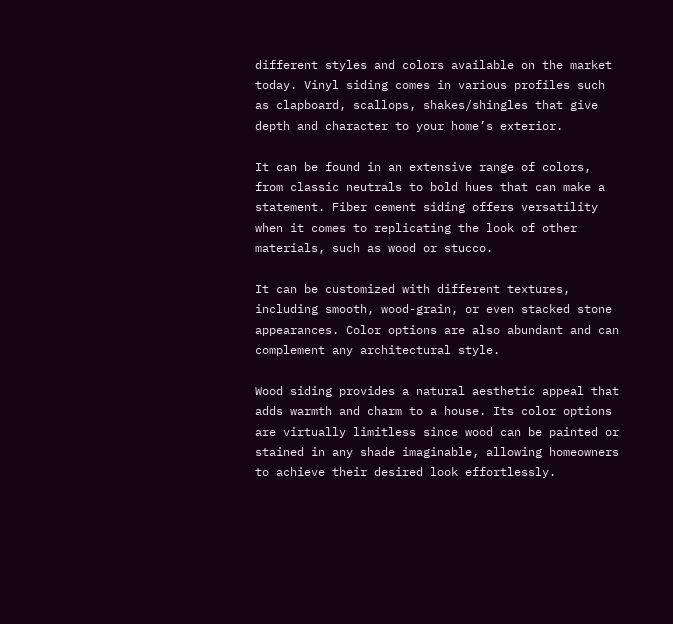different styles and colors available on the market today. Vinyl siding comes in various profiles such as clapboard, scallops, shakes/shingles that give depth and character to your home’s exterior.

It can be found in an extensive range of colors, from classic neutrals to bold hues that can make a statement. Fiber cement siding offers versatility when it comes to replicating the look of other materials, such as wood or stucco.

It can be customized with different textures, including smooth, wood-grain, or even stacked stone appearances. Color options are also abundant and can complement any architectural style.

Wood siding provides a natural aesthetic appeal that adds warmth and charm to a house. Its color options are virtually limitless since wood can be painted or stained in any shade imaginable, allowing homeowners to achieve their desired look effortlessly.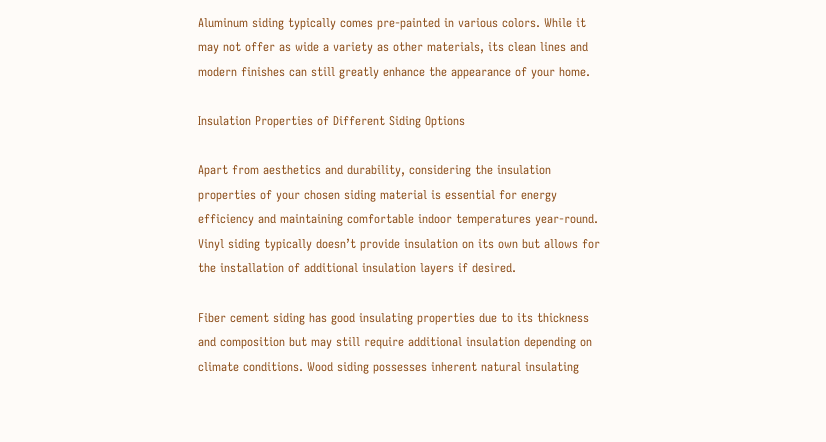Aluminum siding typically comes pre-painted in various colors. While it may not offer as wide a variety as other materials, its clean lines and modern finishes can still greatly enhance the appearance of your home.

Insulation Properties of Different Siding Options

Apart from aesthetics and durability, considering the insulation properties of your chosen siding material is essential for energy efficiency and maintaining comfortable indoor temperatures year-round. Vinyl siding typically doesn’t provide insulation on its own but allows for the installation of additional insulation layers if desired.

Fiber cement siding has good insulating properties due to its thickness and composition but may still require additional insulation depending on climate conditions. Wood siding possesses inherent natural insulating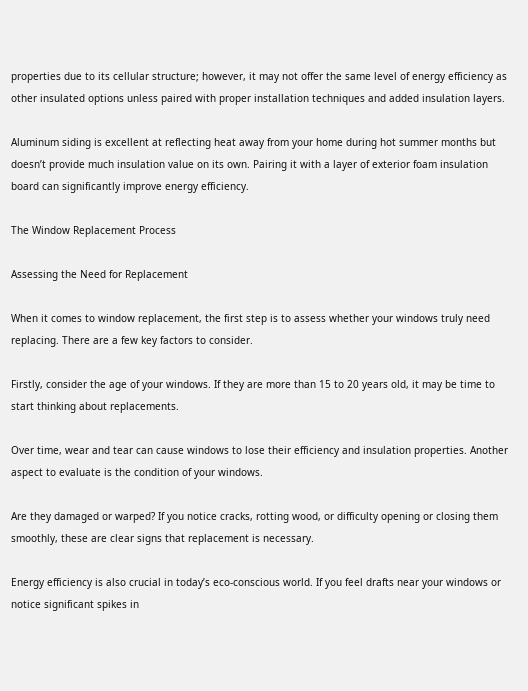properties due to its cellular structure; however, it may not offer the same level of energy efficiency as other insulated options unless paired with proper installation techniques and added insulation layers.

Aluminum siding is excellent at reflecting heat away from your home during hot summer months but doesn’t provide much insulation value on its own. Pairing it with a layer of exterior foam insulation board can significantly improve energy efficiency.

The Window Replacement Process

Assessing the Need for Replacement

When it comes to window replacement, the first step is to assess whether your windows truly need replacing. There are a few key factors to consider.

Firstly, consider the age of your windows. If they are more than 15 to 20 years old, it may be time to start thinking about replacements.

Over time, wear and tear can cause windows to lose their efficiency and insulation properties. Another aspect to evaluate is the condition of your windows.

Are they damaged or warped? If you notice cracks, rotting wood, or difficulty opening or closing them smoothly, these are clear signs that replacement is necessary.

Energy efficiency is also crucial in today’s eco-conscious world. If you feel drafts near your windows or notice significant spikes in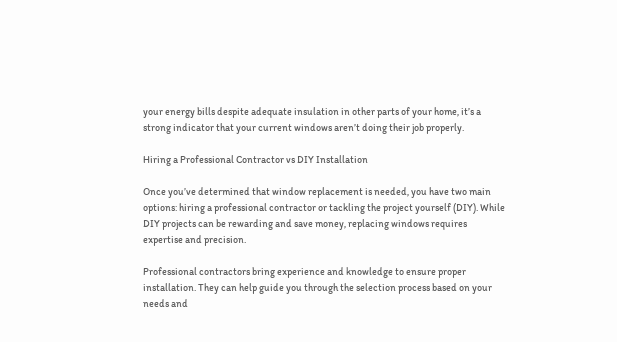your energy bills despite adequate insulation in other parts of your home, it’s a strong indicator that your current windows aren’t doing their job properly.

Hiring a Professional Contractor vs DIY Installation

Once you’ve determined that window replacement is needed, you have two main options: hiring a professional contractor or tackling the project yourself (DIY). While DIY projects can be rewarding and save money, replacing windows requires expertise and precision.

Professional contractors bring experience and knowledge to ensure proper installation. They can help guide you through the selection process based on your needs and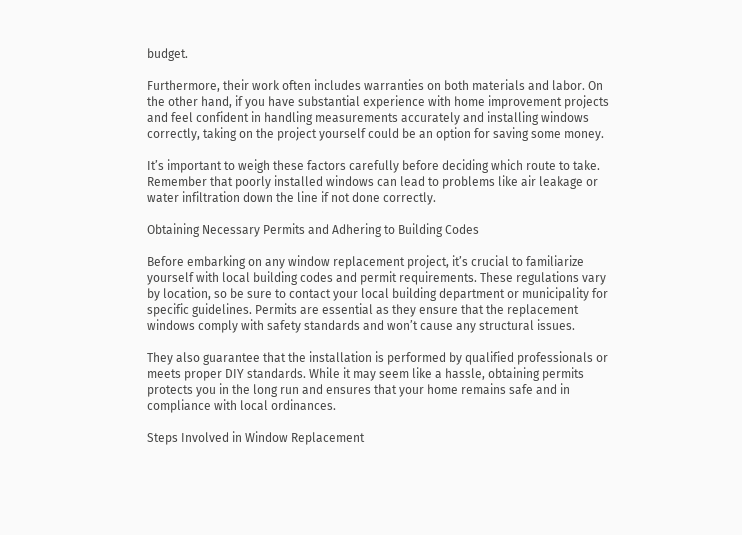budget.

Furthermore, their work often includes warranties on both materials and labor. On the other hand, if you have substantial experience with home improvement projects and feel confident in handling measurements accurately and installing windows correctly, taking on the project yourself could be an option for saving some money.

It’s important to weigh these factors carefully before deciding which route to take. Remember that poorly installed windows can lead to problems like air leakage or water infiltration down the line if not done correctly.

Obtaining Necessary Permits and Adhering to Building Codes

Before embarking on any window replacement project, it’s crucial to familiarize yourself with local building codes and permit requirements. These regulations vary by location, so be sure to contact your local building department or municipality for specific guidelines. Permits are essential as they ensure that the replacement windows comply with safety standards and won’t cause any structural issues.

They also guarantee that the installation is performed by qualified professionals or meets proper DIY standards. While it may seem like a hassle, obtaining permits protects you in the long run and ensures that your home remains safe and in compliance with local ordinances.

Steps Involved in Window Replacement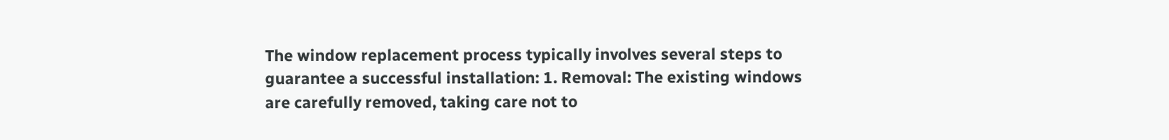The window replacement process typically involves several steps to guarantee a successful installation: 1. Removal: The existing windows are carefully removed, taking care not to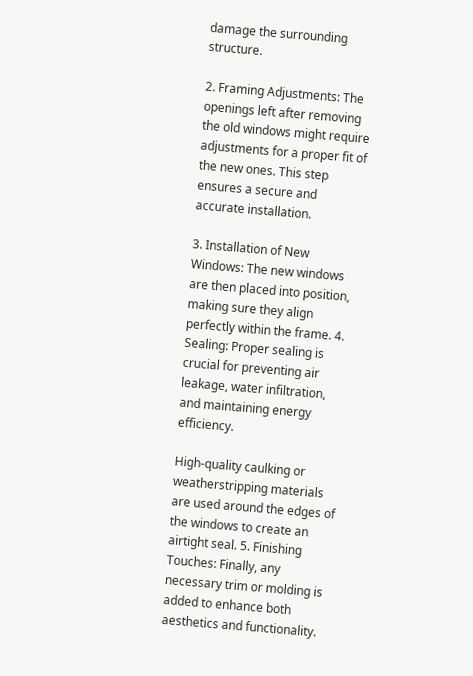damage the surrounding structure.

2. Framing Adjustments: The openings left after removing the old windows might require adjustments for a proper fit of the new ones. This step ensures a secure and accurate installation.

3. Installation of New Windows: The new windows are then placed into position, making sure they align perfectly within the frame. 4. Sealing: Proper sealing is crucial for preventing air leakage, water infiltration, and maintaining energy efficiency.

High-quality caulking or weatherstripping materials are used around the edges of the windows to create an airtight seal. 5. Finishing Touches: Finally, any necessary trim or molding is added to enhance both aesthetics and functionality.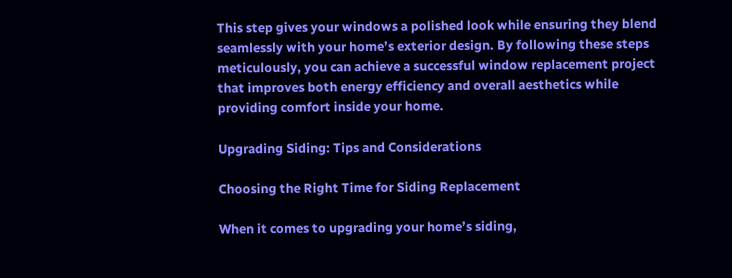This step gives your windows a polished look while ensuring they blend seamlessly with your home’s exterior design. By following these steps meticulously, you can achieve a successful window replacement project that improves both energy efficiency and overall aesthetics while providing comfort inside your home.

Upgrading Siding: Tips and Considerations

Choosing the Right Time for Siding Replacement

When it comes to upgrading your home’s siding,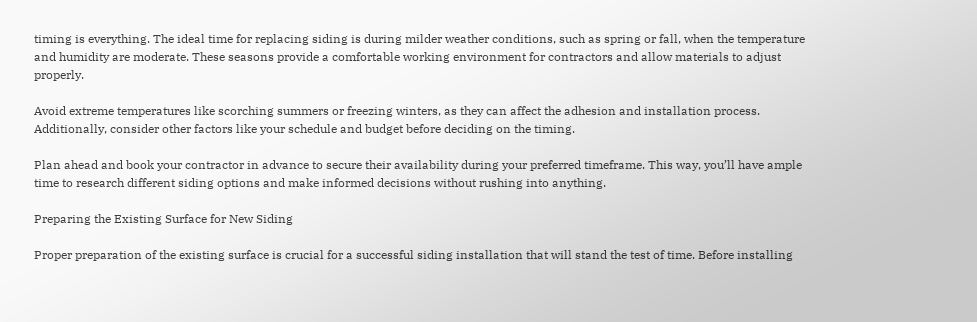timing is everything. The ideal time for replacing siding is during milder weather conditions, such as spring or fall, when the temperature and humidity are moderate. These seasons provide a comfortable working environment for contractors and allow materials to adjust properly.

Avoid extreme temperatures like scorching summers or freezing winters, as they can affect the adhesion and installation process. Additionally, consider other factors like your schedule and budget before deciding on the timing.

Plan ahead and book your contractor in advance to secure their availability during your preferred timeframe. This way, you’ll have ample time to research different siding options and make informed decisions without rushing into anything.

Preparing the Existing Surface for New Siding

Proper preparation of the existing surface is crucial for a successful siding installation that will stand the test of time. Before installing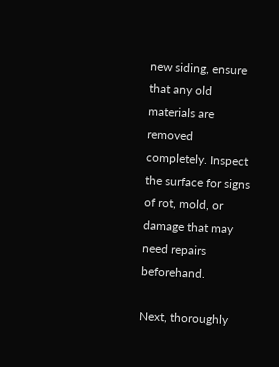new siding, ensure that any old materials are removed completely. Inspect the surface for signs of rot, mold, or damage that may need repairs beforehand.

Next, thoroughly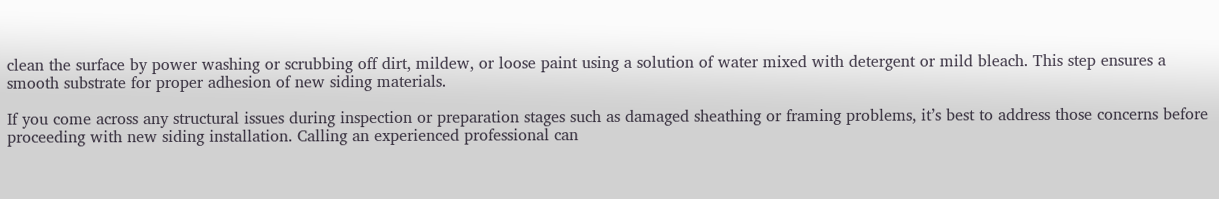clean the surface by power washing or scrubbing off dirt, mildew, or loose paint using a solution of water mixed with detergent or mild bleach. This step ensures a smooth substrate for proper adhesion of new siding materials.

If you come across any structural issues during inspection or preparation stages such as damaged sheathing or framing problems, it’s best to address those concerns before proceeding with new siding installation. Calling an experienced professional can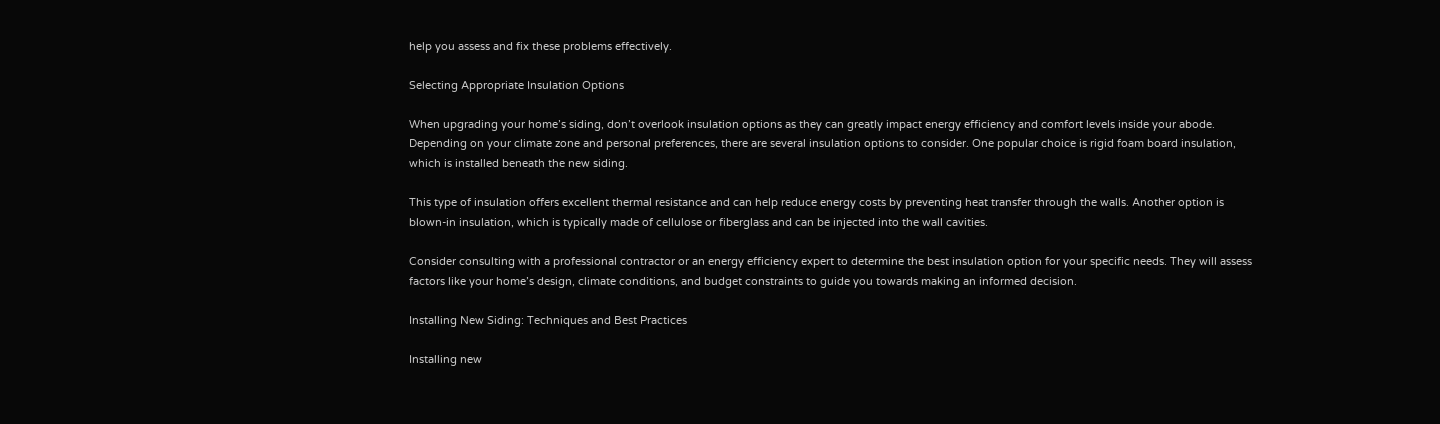help you assess and fix these problems effectively.

Selecting Appropriate Insulation Options

When upgrading your home’s siding, don’t overlook insulation options as they can greatly impact energy efficiency and comfort levels inside your abode. Depending on your climate zone and personal preferences, there are several insulation options to consider. One popular choice is rigid foam board insulation, which is installed beneath the new siding.

This type of insulation offers excellent thermal resistance and can help reduce energy costs by preventing heat transfer through the walls. Another option is blown-in insulation, which is typically made of cellulose or fiberglass and can be injected into the wall cavities.

Consider consulting with a professional contractor or an energy efficiency expert to determine the best insulation option for your specific needs. They will assess factors like your home’s design, climate conditions, and budget constraints to guide you towards making an informed decision.

Installing New Siding: Techniques and Best Practices

Installing new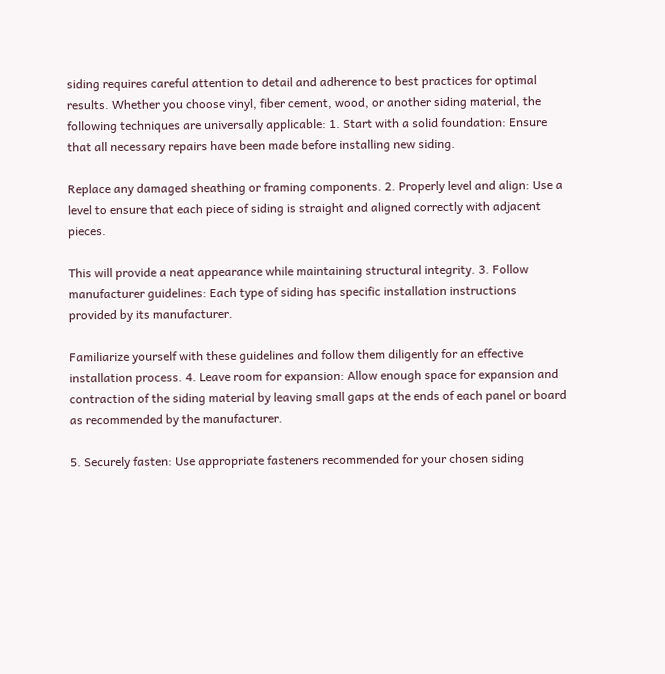siding requires careful attention to detail and adherence to best practices for optimal results. Whether you choose vinyl, fiber cement, wood, or another siding material, the following techniques are universally applicable: 1. Start with a solid foundation: Ensure that all necessary repairs have been made before installing new siding.

Replace any damaged sheathing or framing components. 2. Properly level and align: Use a level to ensure that each piece of siding is straight and aligned correctly with adjacent pieces.

This will provide a neat appearance while maintaining structural integrity. 3. Follow manufacturer guidelines: Each type of siding has specific installation instructions provided by its manufacturer.

Familiarize yourself with these guidelines and follow them diligently for an effective installation process. 4. Leave room for expansion: Allow enough space for expansion and contraction of the siding material by leaving small gaps at the ends of each panel or board as recommended by the manufacturer.

5. Securely fasten: Use appropriate fasteners recommended for your chosen siding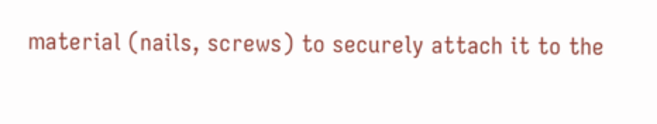material (nails, screws) to securely attach it to the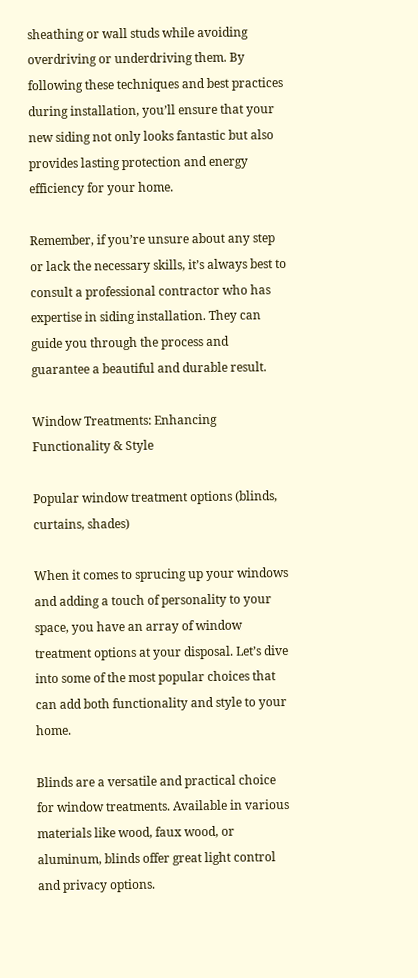sheathing or wall studs while avoiding overdriving or underdriving them. By following these techniques and best practices during installation, you’ll ensure that your new siding not only looks fantastic but also provides lasting protection and energy efficiency for your home.

Remember, if you’re unsure about any step or lack the necessary skills, it’s always best to consult a professional contractor who has expertise in siding installation. They can guide you through the process and guarantee a beautiful and durable result.

Window Treatments: Enhancing Functionality & Style

Popular window treatment options (blinds, curtains, shades)

When it comes to sprucing up your windows and adding a touch of personality to your space, you have an array of window treatment options at your disposal. Let’s dive into some of the most popular choices that can add both functionality and style to your home.

Blinds are a versatile and practical choice for window treatments. Available in various materials like wood, faux wood, or aluminum, blinds offer great light control and privacy options.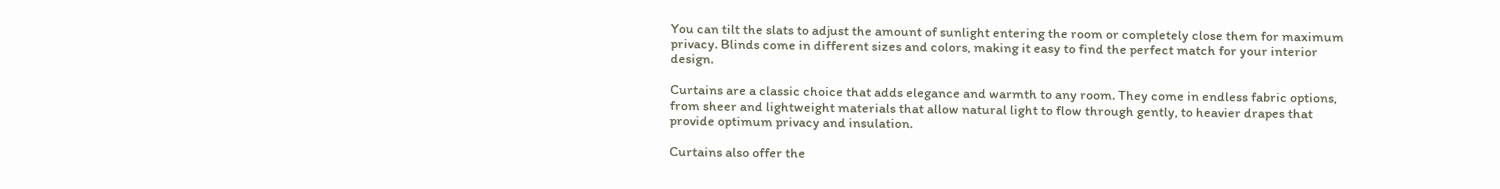You can tilt the slats to adjust the amount of sunlight entering the room or completely close them for maximum privacy. Blinds come in different sizes and colors, making it easy to find the perfect match for your interior design.

Curtains are a classic choice that adds elegance and warmth to any room. They come in endless fabric options, from sheer and lightweight materials that allow natural light to flow through gently, to heavier drapes that provide optimum privacy and insulation.

Curtains also offer the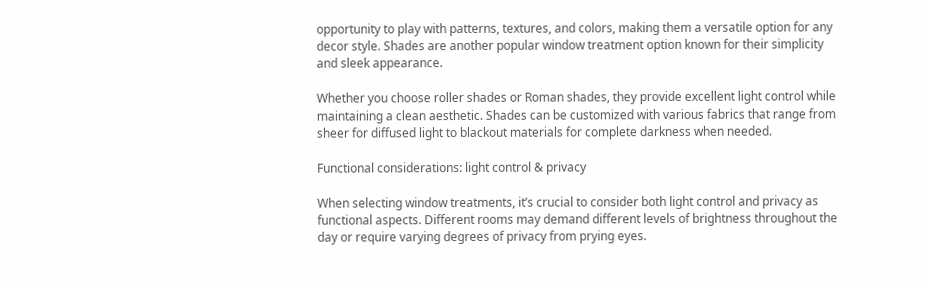opportunity to play with patterns, textures, and colors, making them a versatile option for any decor style. Shades are another popular window treatment option known for their simplicity and sleek appearance.

Whether you choose roller shades or Roman shades, they provide excellent light control while maintaining a clean aesthetic. Shades can be customized with various fabrics that range from sheer for diffused light to blackout materials for complete darkness when needed.

Functional considerations: light control & privacy

When selecting window treatments, it’s crucial to consider both light control and privacy as functional aspects. Different rooms may demand different levels of brightness throughout the day or require varying degrees of privacy from prying eyes.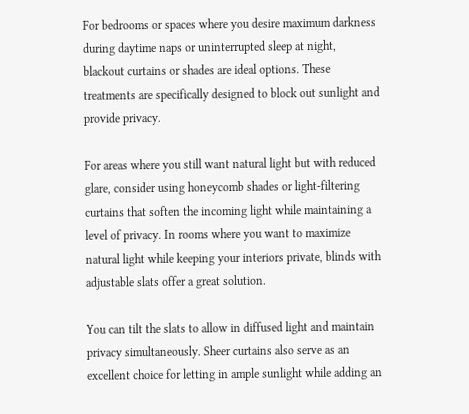For bedrooms or spaces where you desire maximum darkness during daytime naps or uninterrupted sleep at night, blackout curtains or shades are ideal options. These treatments are specifically designed to block out sunlight and provide privacy.

For areas where you still want natural light but with reduced glare, consider using honeycomb shades or light-filtering curtains that soften the incoming light while maintaining a level of privacy. In rooms where you want to maximize natural light while keeping your interiors private, blinds with adjustable slats offer a great solution.

You can tilt the slats to allow in diffused light and maintain privacy simultaneously. Sheer curtains also serve as an excellent choice for letting in ample sunlight while adding an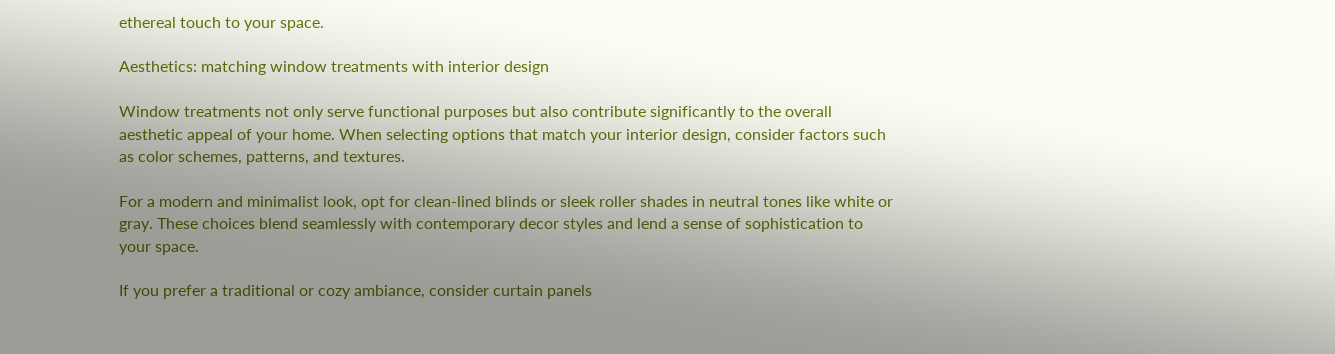ethereal touch to your space.

Aesthetics: matching window treatments with interior design

Window treatments not only serve functional purposes but also contribute significantly to the overall aesthetic appeal of your home. When selecting options that match your interior design, consider factors such as color schemes, patterns, and textures.

For a modern and minimalist look, opt for clean-lined blinds or sleek roller shades in neutral tones like white or gray. These choices blend seamlessly with contemporary decor styles and lend a sense of sophistication to your space.

If you prefer a traditional or cozy ambiance, consider curtain panels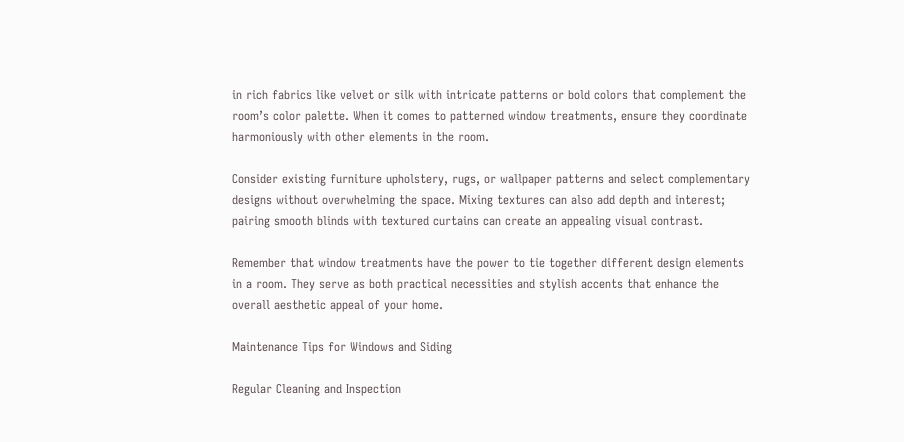in rich fabrics like velvet or silk with intricate patterns or bold colors that complement the room’s color palette. When it comes to patterned window treatments, ensure they coordinate harmoniously with other elements in the room.

Consider existing furniture upholstery, rugs, or wallpaper patterns and select complementary designs without overwhelming the space. Mixing textures can also add depth and interest; pairing smooth blinds with textured curtains can create an appealing visual contrast.

Remember that window treatments have the power to tie together different design elements in a room. They serve as both practical necessities and stylish accents that enhance the overall aesthetic appeal of your home.

Maintenance Tips for Windows and Siding

Regular Cleaning and Inspection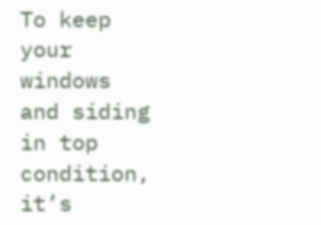To keep your windows and siding in top condition, it’s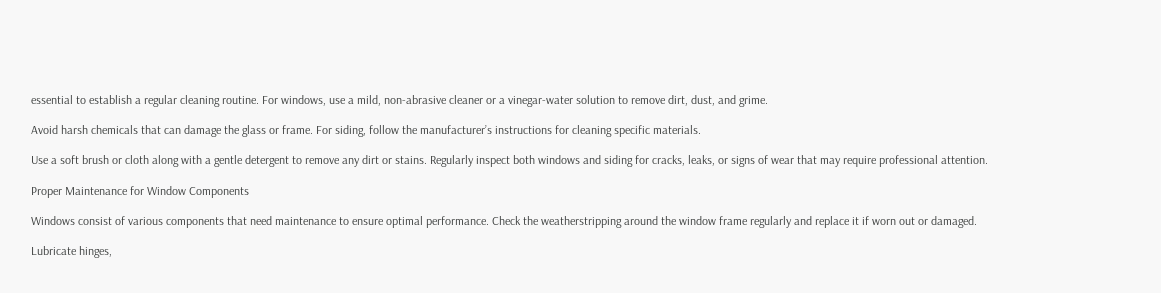essential to establish a regular cleaning routine. For windows, use a mild, non-abrasive cleaner or a vinegar-water solution to remove dirt, dust, and grime.

Avoid harsh chemicals that can damage the glass or frame. For siding, follow the manufacturer’s instructions for cleaning specific materials.

Use a soft brush or cloth along with a gentle detergent to remove any dirt or stains. Regularly inspect both windows and siding for cracks, leaks, or signs of wear that may require professional attention.

Proper Maintenance for Window Components

Windows consist of various components that need maintenance to ensure optimal performance. Check the weatherstripping around the window frame regularly and replace it if worn out or damaged.

Lubricate hinges,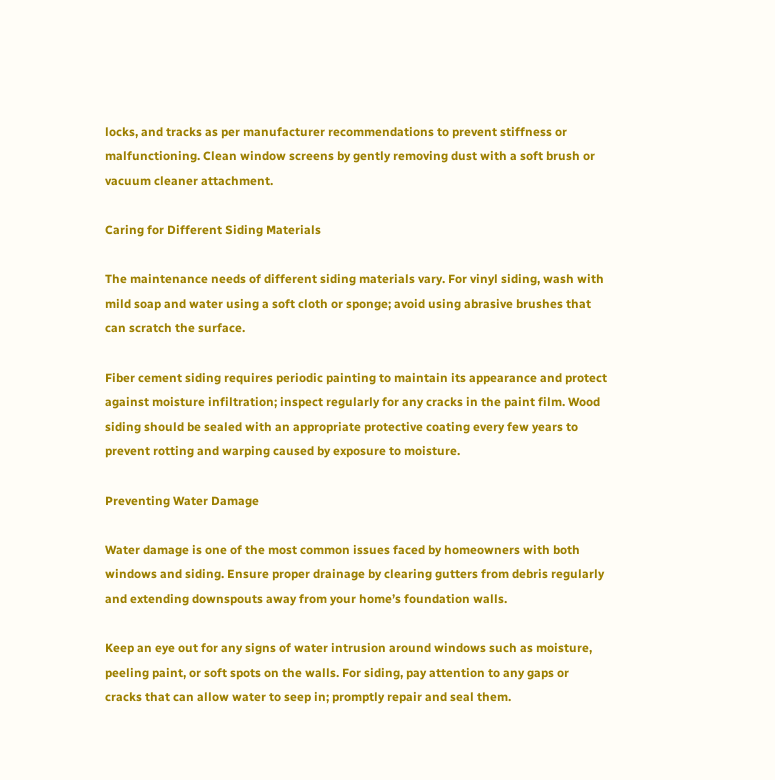locks, and tracks as per manufacturer recommendations to prevent stiffness or malfunctioning. Clean window screens by gently removing dust with a soft brush or vacuum cleaner attachment.

Caring for Different Siding Materials

The maintenance needs of different siding materials vary. For vinyl siding, wash with mild soap and water using a soft cloth or sponge; avoid using abrasive brushes that can scratch the surface.

Fiber cement siding requires periodic painting to maintain its appearance and protect against moisture infiltration; inspect regularly for any cracks in the paint film. Wood siding should be sealed with an appropriate protective coating every few years to prevent rotting and warping caused by exposure to moisture.

Preventing Water Damage

Water damage is one of the most common issues faced by homeowners with both windows and siding. Ensure proper drainage by clearing gutters from debris regularly and extending downspouts away from your home’s foundation walls.

Keep an eye out for any signs of water intrusion around windows such as moisture, peeling paint, or soft spots on the walls. For siding, pay attention to any gaps or cracks that can allow water to seep in; promptly repair and seal them.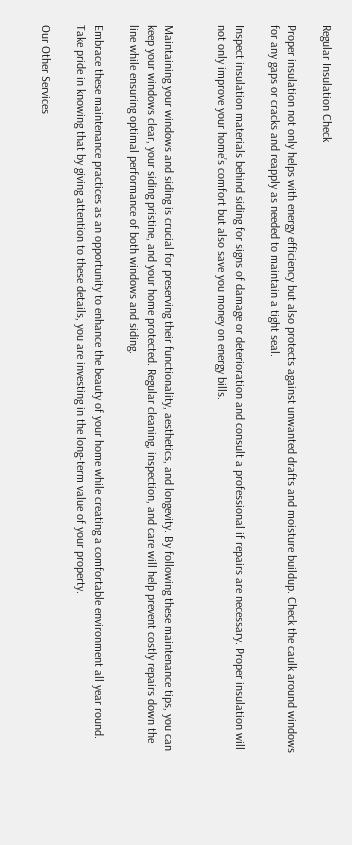Regular Insulation Check

Proper insulation not only helps with energy efficiency but also protects against unwanted drafts and moisture buildup. Check the caulk around windows for any gaps or cracks and reapply as needed to maintain a tight seal.

Inspect insulation materials behind siding for signs of damage or deterioration and consult a professional if repairs are necessary. Proper insulation will not only improve your home’s comfort but also save you money on energy bills.


Maintaining your windows and siding is crucial for preserving their functionality, aesthetics, and longevity. By following these maintenance tips, you can keep your windows clear, your siding pristine, and your home protected. Regular cleaning, inspection, and care will help prevent costly repairs down the line while ensuring optimal performance of both windows and siding.

Embrace these maintenance practices as an opportunity to enhance the beauty of your home while creating a comfortable environment all year round. Take pride in knowing that by giving attention to these details, you are investing in the long-term value of your property.

Our Other Services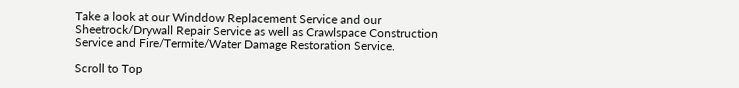Take a look at our Winddow Replacement Service and our Sheetrock/Drywall Repair Service as well as Crawlspace Construction Service and Fire/Termite/Water Damage Restoration Service.

Scroll to Top